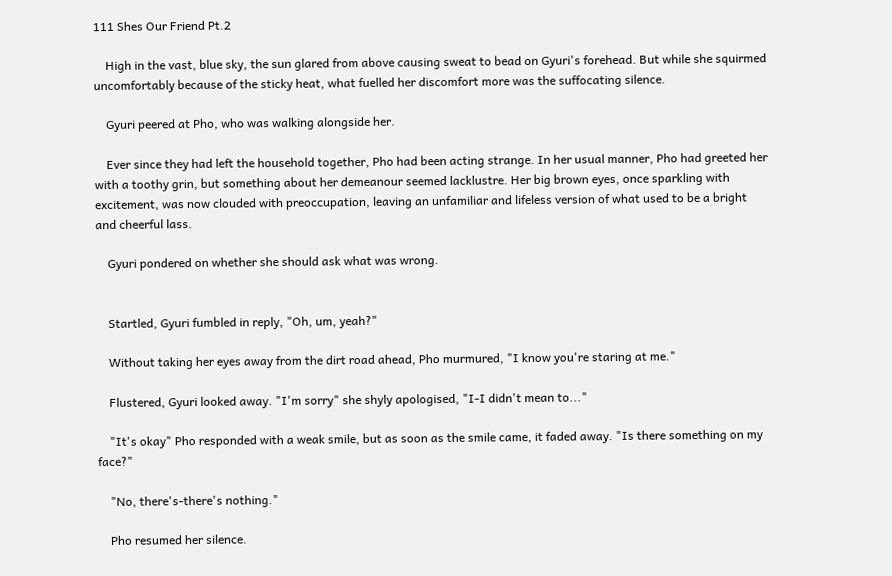111 Shes Our Friend Pt.2

    High in the vast, blue sky, the sun glared from above causing sweat to bead on Gyuri's forehead. But while she squirmed uncomfortably because of the sticky heat, what fuelled her discomfort more was the suffocating silence.

    Gyuri peered at Pho, who was walking alongside her.

    Ever since they had left the household together, Pho had been acting strange. In her usual manner, Pho had greeted her with a toothy grin, but something about her demeanour seemed lacklustre. Her big brown eyes, once sparkling with excitement, was now clouded with preoccupation, leaving an unfamiliar and lifeless version of what used to be a bright and cheerful lass.

    Gyuri pondered on whether she should ask what was wrong.


    Startled, Gyuri fumbled in reply, "Oh, um, yeah?"

    Without taking her eyes away from the dirt road ahead, Pho murmured, "I know you're staring at me."

    Flustered, Gyuri looked away. "I'm sorry" she shyly apologised, "I-I didn't mean to..."

    "It's okay" Pho responded with a weak smile, but as soon as the smile came, it faded away. "Is there something on my face?"

    "No, there's-there's nothing."

    Pho resumed her silence.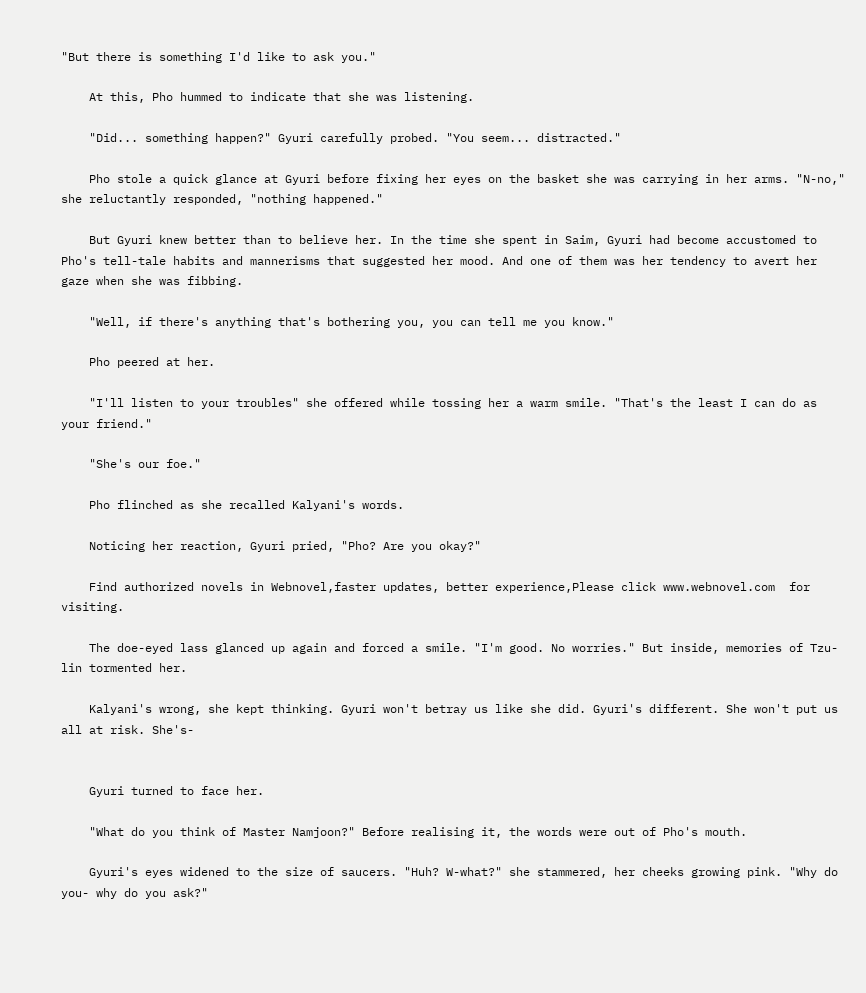"But there is something I'd like to ask you."

    At this, Pho hummed to indicate that she was listening.

    "Did... something happen?" Gyuri carefully probed. "You seem... distracted."

    Pho stole a quick glance at Gyuri before fixing her eyes on the basket she was carrying in her arms. "N-no," she reluctantly responded, "nothing happened."

    But Gyuri knew better than to believe her. In the time she spent in Saim, Gyuri had become accustomed to Pho's tell-tale habits and mannerisms that suggested her mood. And one of them was her tendency to avert her gaze when she was fibbing.

    "Well, if there's anything that's bothering you, you can tell me you know."

    Pho peered at her.

    "I'll listen to your troubles" she offered while tossing her a warm smile. "That's the least I can do as your friend."

    "She's our foe."

    Pho flinched as she recalled Kalyani's words.

    Noticing her reaction, Gyuri pried, "Pho? Are you okay?"

    Find authorized novels in Webnovel,faster updates, better experience,Please click www.webnovel.com  for visiting.

    The doe-eyed lass glanced up again and forced a smile. "I'm good. No worries." But inside, memories of Tzu-lin tormented her.

    Kalyani's wrong, she kept thinking. Gyuri won't betray us like she did. Gyuri's different. She won't put us all at risk. She's-


    Gyuri turned to face her.

    "What do you think of Master Namjoon?" Before realising it, the words were out of Pho's mouth.

    Gyuri's eyes widened to the size of saucers. "Huh? W-what?" she stammered, her cheeks growing pink. "Why do you- why do you ask?"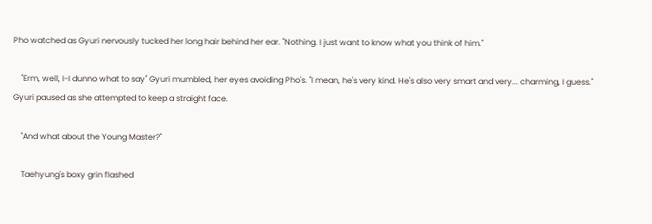Pho watched as Gyuri nervously tucked her long hair behind her ear. "Nothing. I just want to know what you think of him."

    "Erm, well, I-I dunno what to say" Gyuri mumbled, her eyes avoiding Pho's. "I mean, he's very kind. He's also very smart and very... charming, I guess." Gyuri paused as she attempted to keep a straight face.

    "And what about the Young Master?"

    Taehyung's boxy grin flashed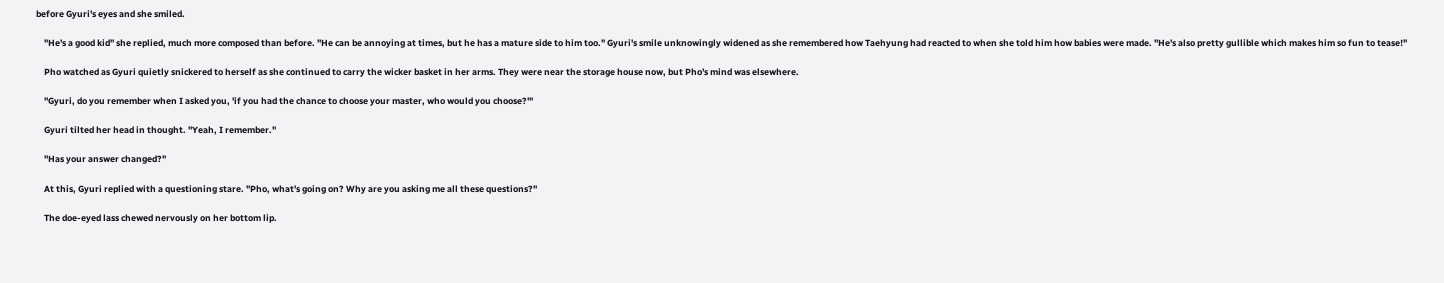before Gyuri's eyes and she smiled.

    "He's a good kid" she replied, much more composed than before. "He can be annoying at times, but he has a mature side to him too." Gyuri's smile unknowingly widened as she remembered how Taehyung had reacted to when she told him how babies were made. "He's also pretty gullible which makes him so fun to tease!"

    Pho watched as Gyuri quietly snickered to herself as she continued to carry the wicker basket in her arms. They were near the storage house now, but Pho's mind was elsewhere.

    "Gyuri, do you remember when I asked you, 'if you had the chance to choose your master, who would you choose?'"

    Gyuri tilted her head in thought. "Yeah, I remember."

    "Has your answer changed?"

    At this, Gyuri replied with a questioning stare. "Pho, what's going on? Why are you asking me all these questions?"

    The doe-eyed lass chewed nervously on her bottom lip.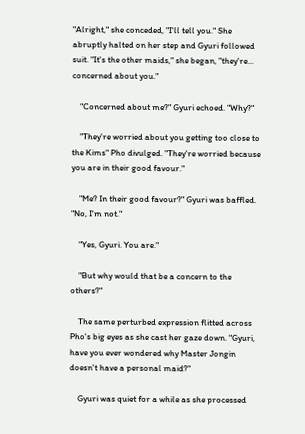"Alright," she conceded, "I'll tell you." She abruptly halted on her step and Gyuri followed suit. "It's the other maids," she began, "they're... concerned about you."

    "Concerned about me?" Gyuri echoed. "Why?"

    "They're worried about you getting too close to the Kims" Pho divulged. "They're worried because you are in their good favour."

    "Me? In their good favour?" Gyuri was baffled. "No, I'm not."

    "Yes, Gyuri. You are."

    "But why would that be a concern to the others?"

    The same perturbed expression flitted across Pho's big eyes as she cast her gaze down. "Gyuri, have you ever wondered why Master Jongin doesn't have a personal maid?"

    Gyuri was quiet for a while as she processed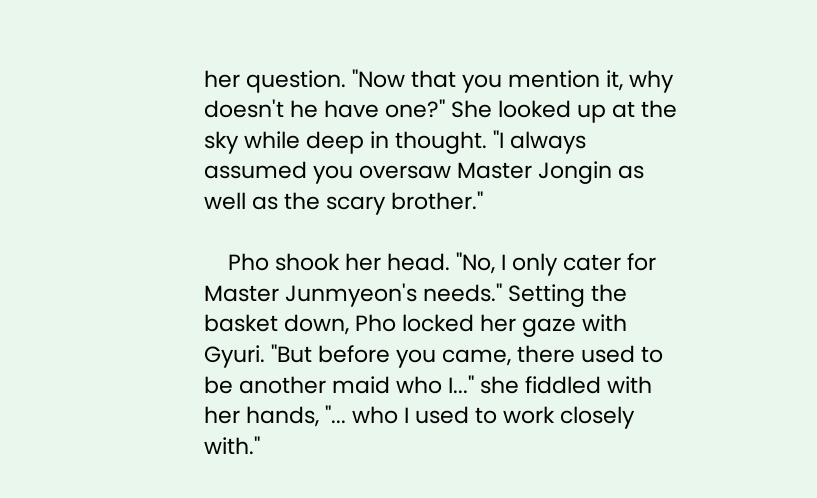her question. "Now that you mention it, why doesn't he have one?" She looked up at the sky while deep in thought. "I always assumed you oversaw Master Jongin as well as the scary brother."

    Pho shook her head. "No, I only cater for Master Junmyeon's needs." Setting the basket down, Pho locked her gaze with Gyuri. "But before you came, there used to be another maid who I..." she fiddled with her hands, "... who I used to work closely with."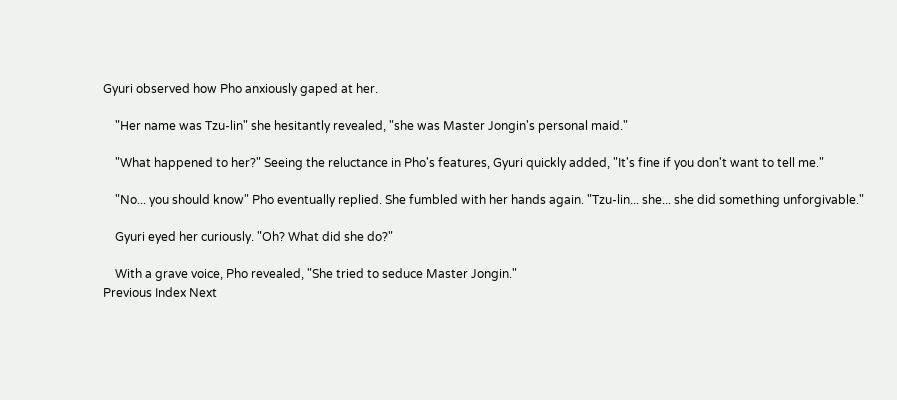Gyuri observed how Pho anxiously gaped at her.

    "Her name was Tzu-lin" she hesitantly revealed, "she was Master Jongin's personal maid."

    "What happened to her?" Seeing the reluctance in Pho's features, Gyuri quickly added, "It's fine if you don't want to tell me."

    "No... you should know" Pho eventually replied. She fumbled with her hands again. "Tzu-lin... she... she did something unforgivable."

    Gyuri eyed her curiously. "Oh? What did she do?"

    With a grave voice, Pho revealed, "She tried to seduce Master Jongin."
Previous Index Next